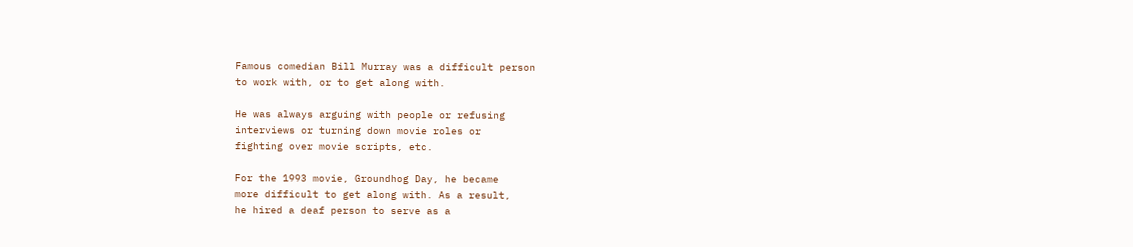Famous comedian Bill Murray was a difficult person
to work with, or to get along with.

He was always arguing with people or refusing
interviews or turning down movie roles or
fighting over movie scripts, etc.

For the 1993 movie, Groundhog Day, he became
more difficult to get along with. As a result,
he hired a deaf person to serve as a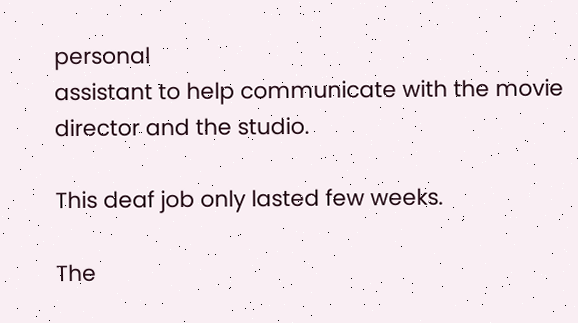personal
assistant to help communicate with the movie
director and the studio.

This deaf job only lasted few weeks.

The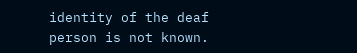identity of the deaf person is not known.